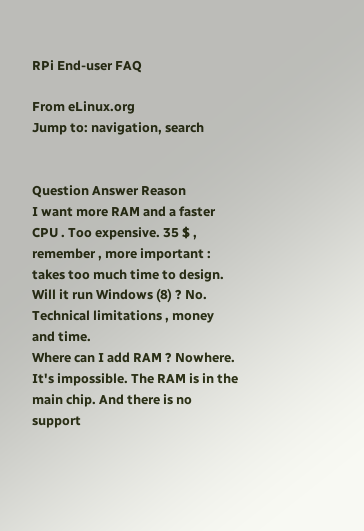RPi End-user FAQ

From eLinux.org
Jump to: navigation, search


Question Answer Reason
I want more RAM and a faster CPU . Too expensive. 35 $ , remember , more important : takes too much time to design.
Will it run Windows (8) ? No. Technical limitations , money and time.
Where can I add RAM ? Nowhere. It's impossible. The RAM is in the main chip. And there is no support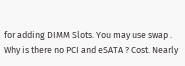for adding DIMM Slots. You may use swap .
Why is there no PCI and eSATA ? Cost. Nearly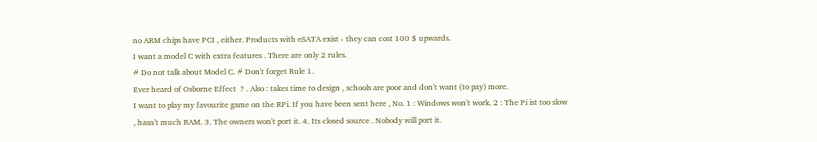no ARM chips have PCI , either. Products with eSATA exist - they can cost 100 $ upwards.
I want a model C with extra features . There are only 2 rules.
# Do not talk about Model C. # Don't forget Rule 1.
Ever heard of Osborne Effect  ? . Also : takes time to design , schools are poor and don't want (to pay) more.
I want to play my favourite game on the RPi. If you have been sent here , No. 1 : Windows won't work. 2 : The Pi ist too slow , hasn't much RAM. 3. The owners won't port it. 4. Its closed source . Nobody will port it.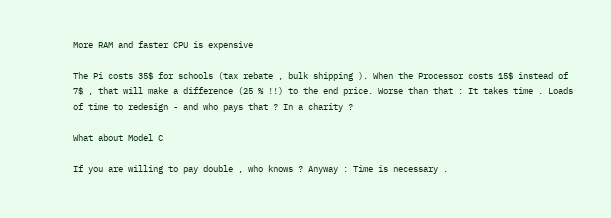More RAM and faster CPU is expensive

The Pi costs 35$ for schools (tax rebate , bulk shipping ). When the Processor costs 15$ instead of 7$ , that will make a difference (25 % !!) to the end price. Worse than that : It takes time . Loads of time to redesign - and who pays that ? In a charity ?

What about Model C

If you are willing to pay double , who knows ? Anyway : Time is necessary .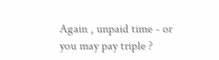Again , unpaid time - or you may pay triple ?